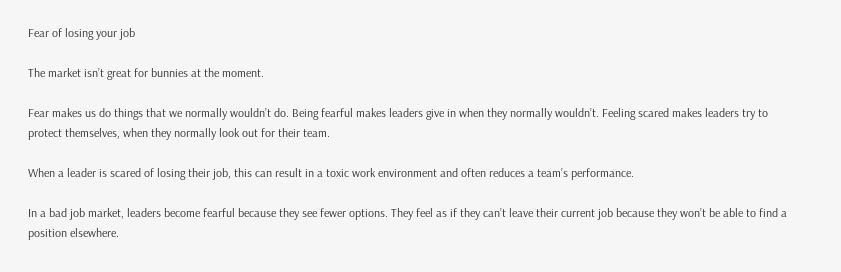Fear of losing your job

The market isn’t great for bunnies at the moment.

Fear makes us do things that we normally wouldn’t do. Being fearful makes leaders give in when they normally wouldn’t. Feeling scared makes leaders try to protect themselves, when they normally look out for their team.

When a leader is scared of losing their job, this can result in a toxic work environment and often reduces a team’s performance.

In a bad job market, leaders become fearful because they see fewer options. They feel as if they can’t leave their current job because they won’t be able to find a position elsewhere.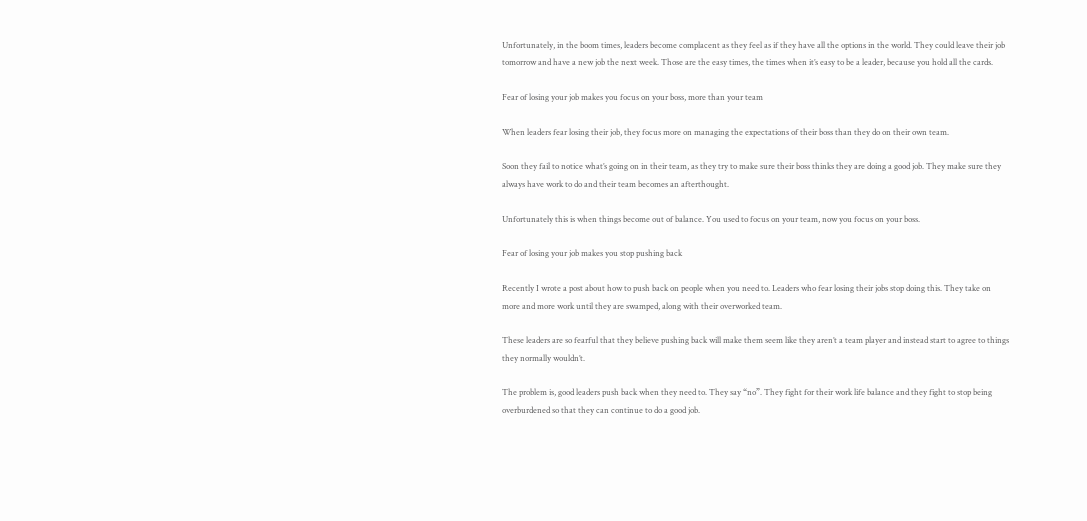Unfortunately, in the boom times, leaders become complacent as they feel as if they have all the options in the world. They could leave their job tomorrow and have a new job the next week. Those are the easy times, the times when it’s easy to be a leader, because you hold all the cards.

Fear of losing your job makes you focus on your boss, more than your team

When leaders fear losing their job, they focus more on managing the expectations of their boss than they do on their own team.

Soon they fail to notice what’s going on in their team, as they try to make sure their boss thinks they are doing a good job. They make sure they always have work to do and their team becomes an afterthought.

Unfortunately this is when things become out of balance. You used to focus on your team, now you focus on your boss.

Fear of losing your job makes you stop pushing back

Recently I wrote a post about how to push back on people when you need to. Leaders who fear losing their jobs stop doing this. They take on more and more work until they are swamped, along with their overworked team.

These leaders are so fearful that they believe pushing back will make them seem like they aren’t a team player and instead start to agree to things they normally wouldn’t.

The problem is, good leaders push back when they need to. They say “no”. They fight for their work life balance and they fight to stop being overburdened so that they can continue to do a good job.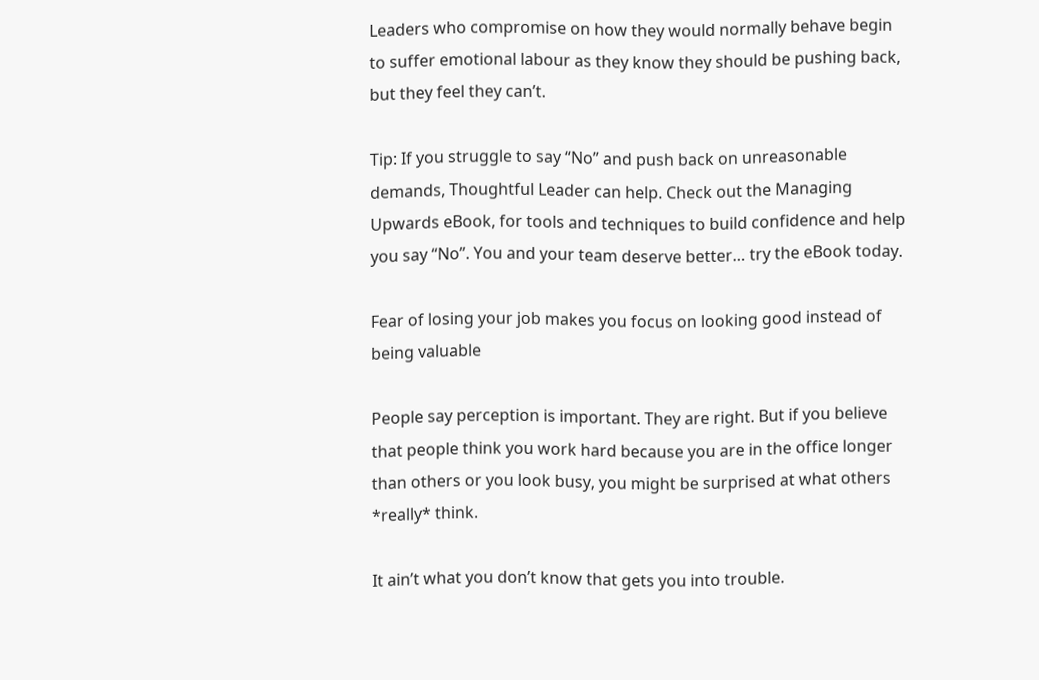Leaders who compromise on how they would normally behave begin to suffer emotional labour as they know they should be pushing back, but they feel they can’t.

Tip: If you struggle to say “No” and push back on unreasonable demands, Thoughtful Leader can help. Check out the Managing Upwards eBook, for tools and techniques to build confidence and help you say “No”. You and your team deserve better… try the eBook today.

Fear of losing your job makes you focus on looking good instead of being valuable

People say perception is important. They are right. But if you believe that people think you work hard because you are in the office longer than others or you look busy, you might be surprised at what others *really* think.

It ain’t what you don’t know that gets you into trouble.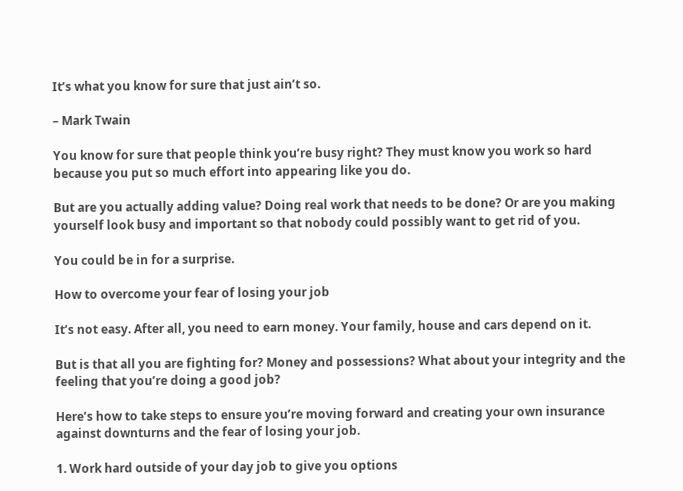It’s what you know for sure that just ain’t so.

– Mark Twain

You know for sure that people think you’re busy right? They must know you work so hard because you put so much effort into appearing like you do.

But are you actually adding value? Doing real work that needs to be done? Or are you making yourself look busy and important so that nobody could possibly want to get rid of you.

You could be in for a surprise.

How to overcome your fear of losing your job

It’s not easy. After all, you need to earn money. Your family, house and cars depend on it.

But is that all you are fighting for? Money and possessions? What about your integrity and the feeling that you’re doing a good job?

Here’s how to take steps to ensure you’re moving forward and creating your own insurance against downturns and the fear of losing your job.

1. Work hard outside of your day job to give you options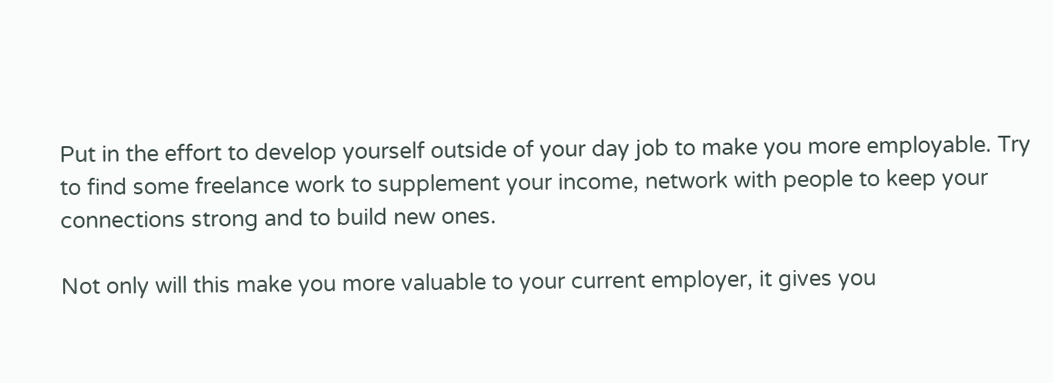Put in the effort to develop yourself outside of your day job to make you more employable. Try to find some freelance work to supplement your income, network with people to keep your connections strong and to build new ones.

Not only will this make you more valuable to your current employer, it gives you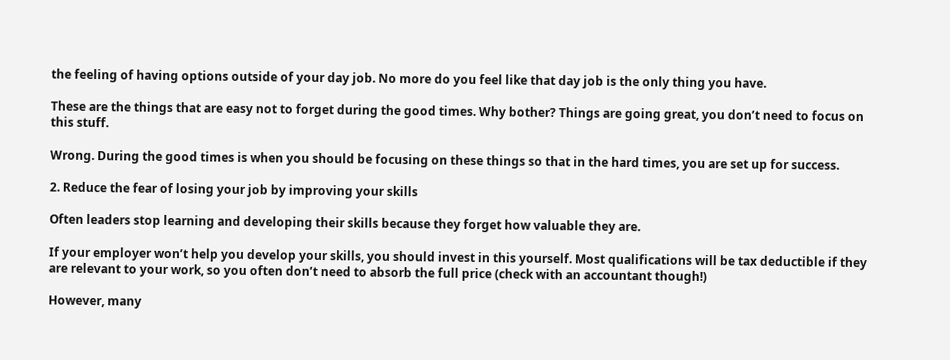the feeling of having options outside of your day job. No more do you feel like that day job is the only thing you have.

These are the things that are easy not to forget during the good times. Why bother? Things are going great, you don’t need to focus on this stuff.

Wrong. During the good times is when you should be focusing on these things so that in the hard times, you are set up for success.

2. Reduce the fear of losing your job by improving your skills

Often leaders stop learning and developing their skills because they forget how valuable they are.

If your employer won’t help you develop your skills, you should invest in this yourself. Most qualifications will be tax deductible if they are relevant to your work, so you often don’t need to absorb the full price (check with an accountant though!)

However, many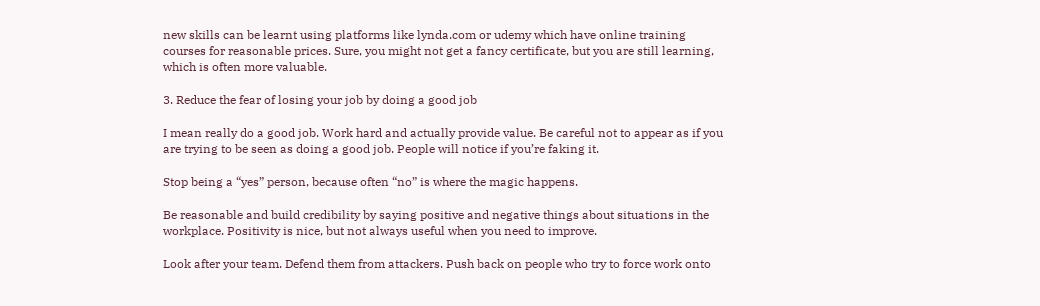new skills can be learnt using platforms like lynda.com or udemy which have online training courses for reasonable prices. Sure, you might not get a fancy certificate, but you are still learning, which is often more valuable.

3. Reduce the fear of losing your job by doing a good job

I mean really do a good job. Work hard and actually provide value. Be careful not to appear as if you are trying to be seen as doing a good job. People will notice if you’re faking it.

Stop being a “yes” person, because often “no” is where the magic happens.

Be reasonable and build credibility by saying positive and negative things about situations in the workplace. Positivity is nice, but not always useful when you need to improve.

Look after your team. Defend them from attackers. Push back on people who try to force work onto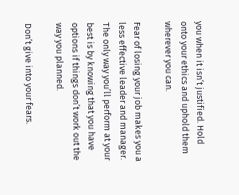you when it isn’t justified. Hold onto your ethics and uphold them wherever you can.

Fear of losing your job makes you a less effective leader and manager. The only way you’ll perform at your best is by knowing that you have options if things don’t work out the way you planned.

Don’t give into your fears.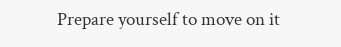Prepare yourself to move on it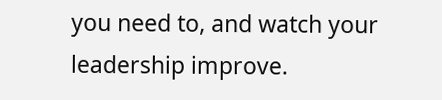you need to, and watch your leadership improve.